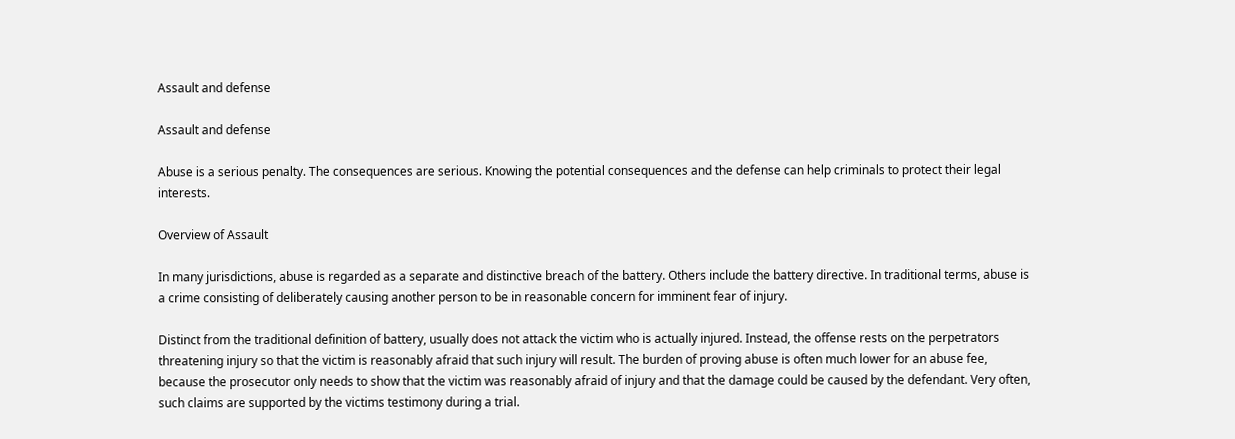Assault and defense

Assault and defense

Abuse is a serious penalty. The consequences are serious. Knowing the potential consequences and the defense can help criminals to protect their legal interests.

Overview of Assault

In many jurisdictions, abuse is regarded as a separate and distinctive breach of the battery. Others include the battery directive. In traditional terms, abuse is a crime consisting of deliberately causing another person to be in reasonable concern for imminent fear of injury.

Distinct from the traditional definition of battery, usually does not attack the victim who is actually injured. Instead, the offense rests on the perpetrators threatening injury so that the victim is reasonably afraid that such injury will result. The burden of proving abuse is often much lower for an abuse fee, because the prosecutor only needs to show that the victim was reasonably afraid of injury and that the damage could be caused by the defendant. Very often, such claims are supported by the victims testimony during a trial.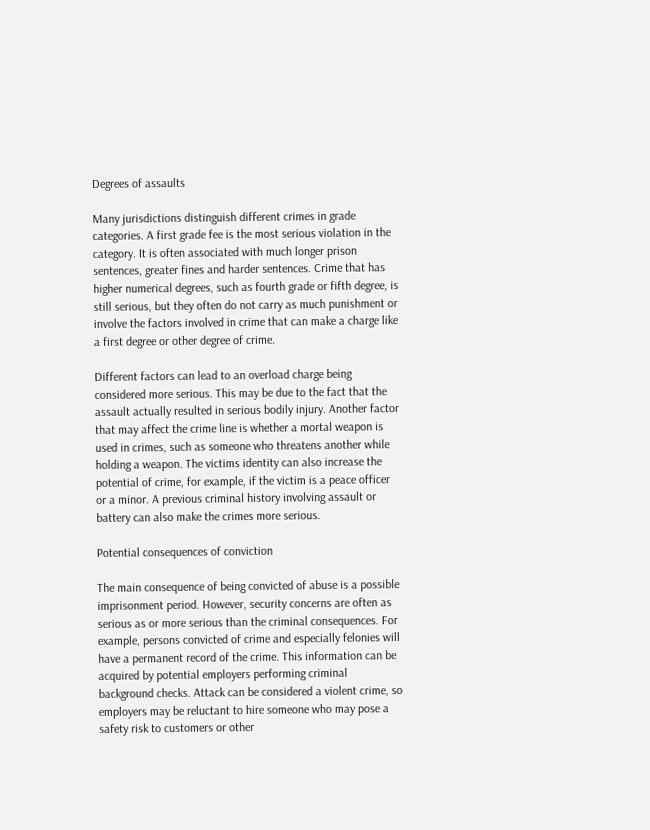Degrees of assaults

Many jurisdictions distinguish different crimes in grade categories. A first grade fee is the most serious violation in the category. It is often associated with much longer prison sentences, greater fines and harder sentences. Crime that has higher numerical degrees, such as fourth grade or fifth degree, is still serious, but they often do not carry as much punishment or involve the factors involved in crime that can make a charge like a first degree or other degree of crime.

Different factors can lead to an overload charge being considered more serious. This may be due to the fact that the assault actually resulted in serious bodily injury. Another factor that may affect the crime line is whether a mortal weapon is used in crimes, such as someone who threatens another while holding a weapon. The victims identity can also increase the potential of crime, for example, if the victim is a peace officer or a minor. A previous criminal history involving assault or battery can also make the crimes more serious.

Potential consequences of conviction

The main consequence of being convicted of abuse is a possible imprisonment period. However, security concerns are often as serious as or more serious than the criminal consequences. For example, persons convicted of crime and especially felonies will have a permanent record of the crime. This information can be acquired by potential employers performing criminal background checks. Attack can be considered a violent crime, so employers may be reluctant to hire someone who may pose a safety risk to customers or other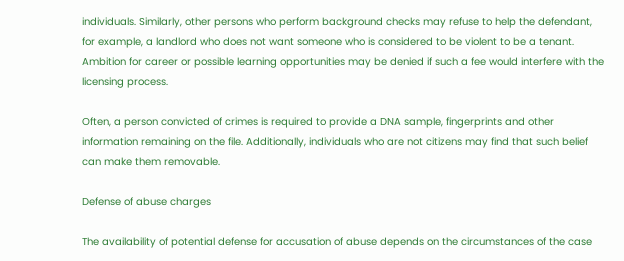individuals. Similarly, other persons who perform background checks may refuse to help the defendant, for example, a landlord who does not want someone who is considered to be violent to be a tenant. Ambition for career or possible learning opportunities may be denied if such a fee would interfere with the licensing process.

Often, a person convicted of crimes is required to provide a DNA sample, fingerprints and other information remaining on the file. Additionally, individuals who are not citizens may find that such belief can make them removable.

Defense of abuse charges

The availability of potential defense for accusation of abuse depends on the circumstances of the case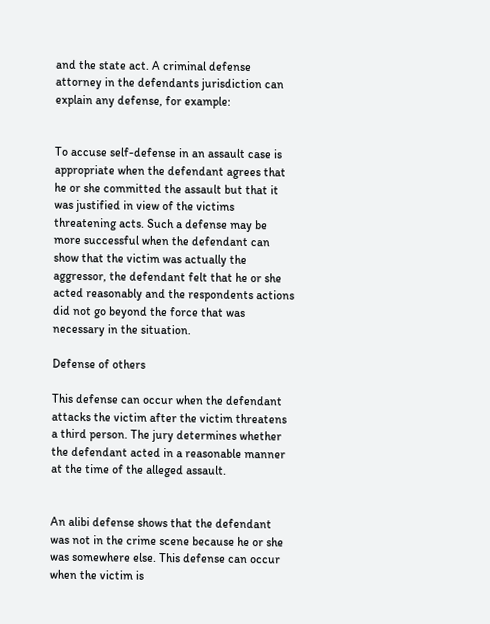and the state act. A criminal defense attorney in the defendants jurisdiction can explain any defense, for example:


To accuse self-defense in an assault case is appropriate when the defendant agrees that he or she committed the assault but that it was justified in view of the victims threatening acts. Such a defense may be more successful when the defendant can show that the victim was actually the aggressor, the defendant felt that he or she acted reasonably and the respondents actions did not go beyond the force that was necessary in the situation.

Defense of others

This defense can occur when the defendant attacks the victim after the victim threatens a third person. The jury determines whether the defendant acted in a reasonable manner at the time of the alleged assault.


An alibi defense shows that the defendant was not in the crime scene because he or she was somewhere else. This defense can occur when the victim is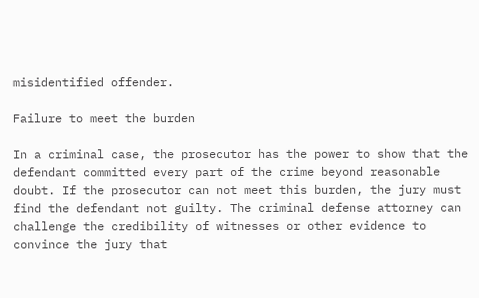misidentified offender.

Failure to meet the burden

In a criminal case, the prosecutor has the power to show that the defendant committed every part of the crime beyond reasonable doubt. If the prosecutor can not meet this burden, the jury must find the defendant not guilty. The criminal defense attorney can challenge the credibility of witnesses or other evidence to convince the jury that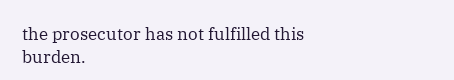the prosecutor has not fulfilled this burden.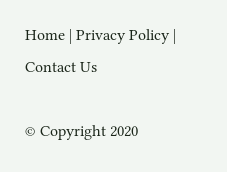Home | Privacy Policy | Contact Us

© Copyright 2020